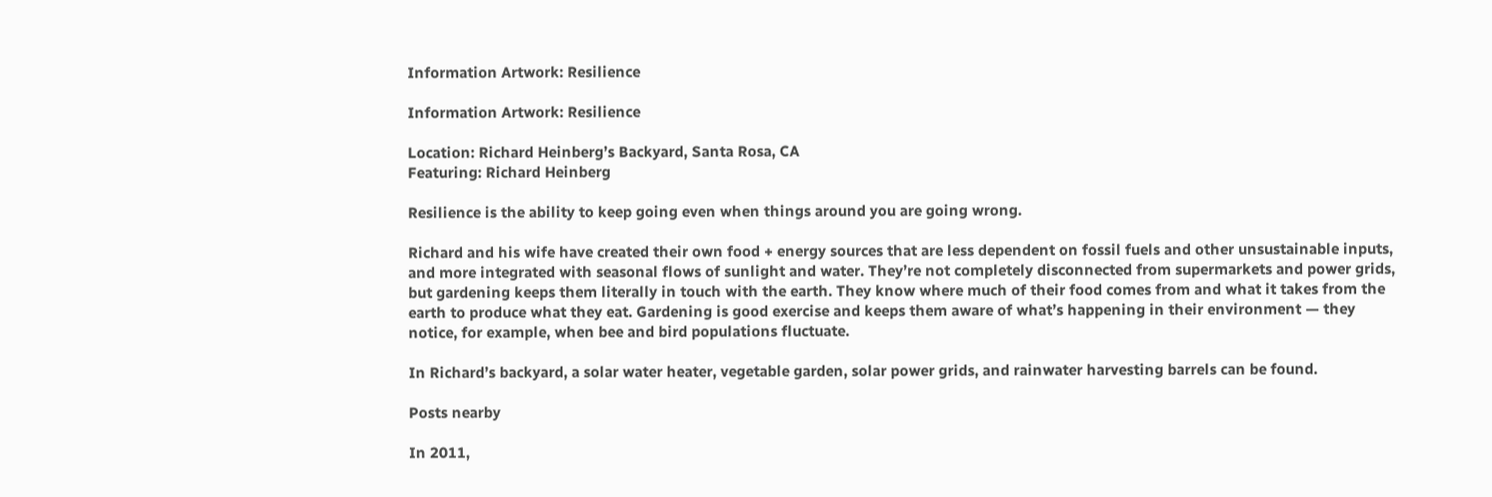Information Artwork: Resilience

Information Artwork: Resilience

Location: Richard Heinberg’s Backyard, Santa Rosa, CA
Featuring: Richard Heinberg

Resilience is the ability to keep going even when things around you are going wrong.

Richard and his wife have created their own food + energy sources that are less dependent on fossil fuels and other unsustainable inputs, and more integrated with seasonal flows of sunlight and water. They’re not completely disconnected from supermarkets and power grids, but gardening keeps them literally in touch with the earth. They know where much of their food comes from and what it takes from the earth to produce what they eat. Gardening is good exercise and keeps them aware of what’s happening in their environment — they notice, for example, when bee and bird populations fluctuate.

In Richard’s backyard, a solar water heater, vegetable garden, solar power grids, and rainwater harvesting barrels can be found.

Posts nearby

In 2011,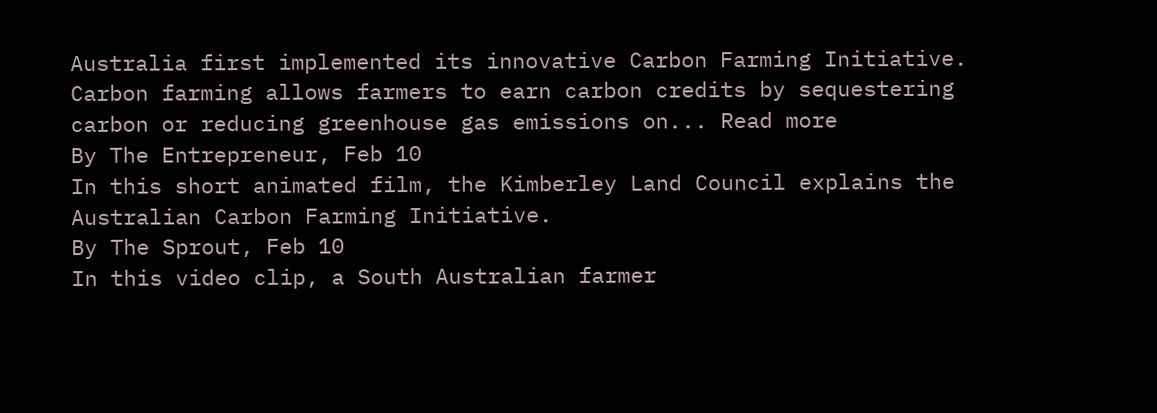Australia first implemented its innovative Carbon Farming Initiative. Carbon farming allows farmers to earn carbon credits by sequestering carbon or reducing greenhouse gas emissions on... Read more
By The Entrepreneur, Feb 10
In this short animated film, the Kimberley Land Council explains the Australian Carbon Farming Initiative.
By The Sprout, Feb 10
In this video clip, a South Australian farmer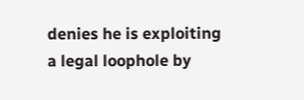denies he is exploiting a legal loophole by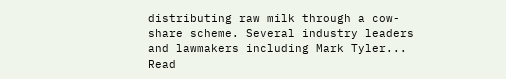distributing raw milk through a cow-share scheme. Several industry leaders and lawmakers including Mark Tyler... Read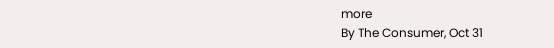more
By The Consumer, Oct 31